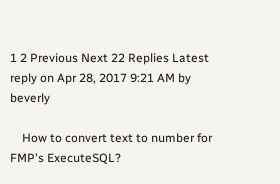1 2 Previous Next 22 Replies Latest reply on Apr 28, 2017 9:21 AM by beverly

    How to convert text to number for FMP's ExecuteSQL?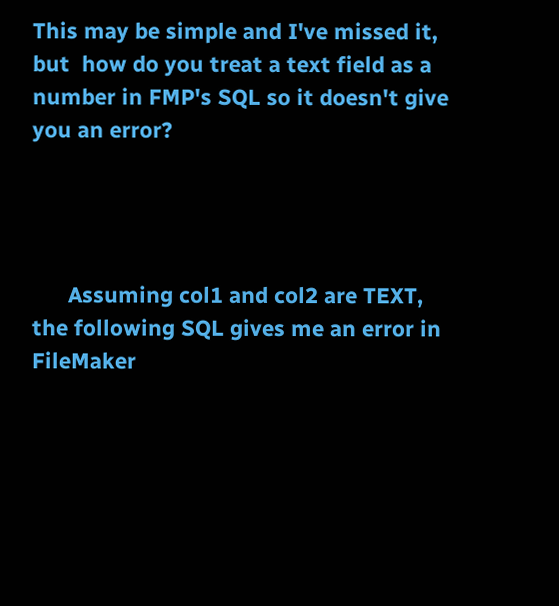This may be simple and I've missed it, but  how do you treat a text field as a number in FMP's SQL so it doesn't give you an error?




      Assuming col1 and col2 are TEXT, the following SQL gives me an error in FileMaker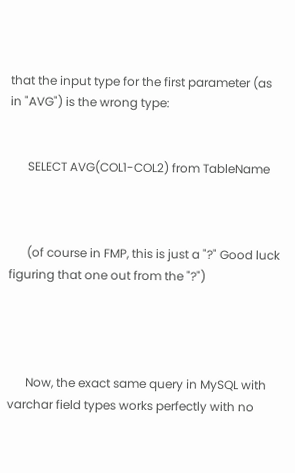that the input type for the first parameter (as in "AVG") is the wrong type:


      SELECT AVG(COL1-COL2) from TableName



      (of course in FMP, this is just a "?" Good luck figuring that one out from the "?")




      Now, the exact same query in MySQL with varchar field types works perfectly with no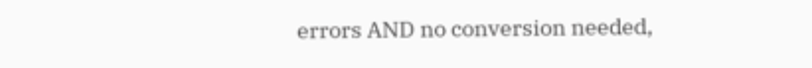errors AND no conversion needed,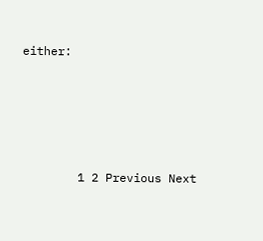either:






        1 2 Previous Next